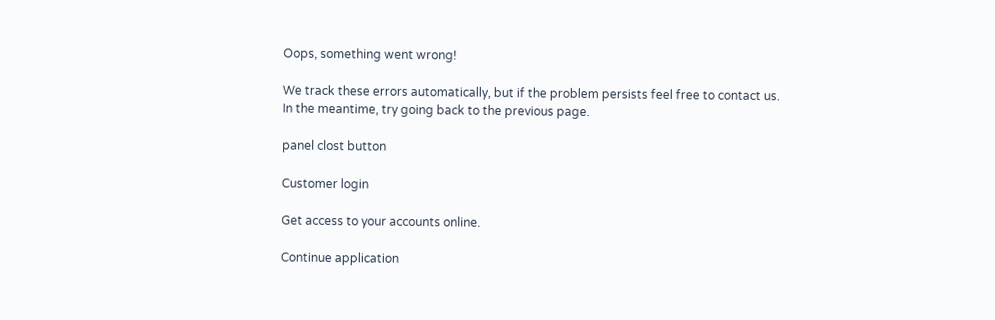Oops, something went wrong!

We track these errors automatically, but if the problem persists feel free to contact us.
In the meantime, try going back to the previous page.

panel clost button

Customer login

Get access to your accounts online.

Continue application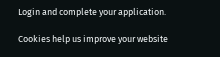Login and complete your application.

Cookies help us improve your website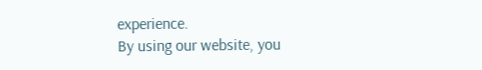experience.
By using our website, you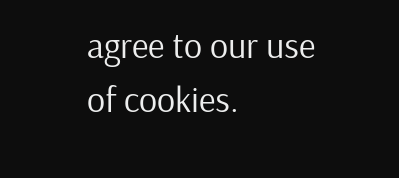agree to our use of cookies.